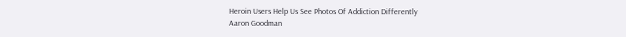Heroin Users Help Us See Photos Of Addiction Differently
Aaron Goodman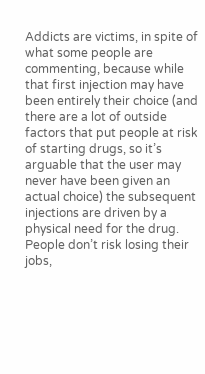Addicts are victims, in spite of what some people are commenting, because while that first injection may have been entirely their choice (and there are a lot of outside factors that put people at risk of starting drugs, so it’s arguable that the user may never have been given an actual choice) the subsequent injections are driven by a physical need for the drug. People don’t risk losing their jobs,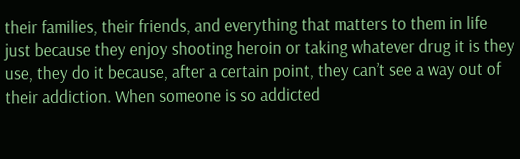their families, their friends, and everything that matters to them in life just because they enjoy shooting heroin or taking whatever drug it is they use, they do it because, after a certain point, they can’t see a way out of their addiction. When someone is so addicted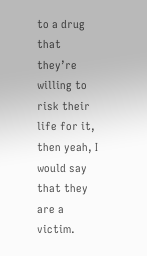to a drug that they’re willing to risk their life for it, then yeah, I would say that they are a victim.